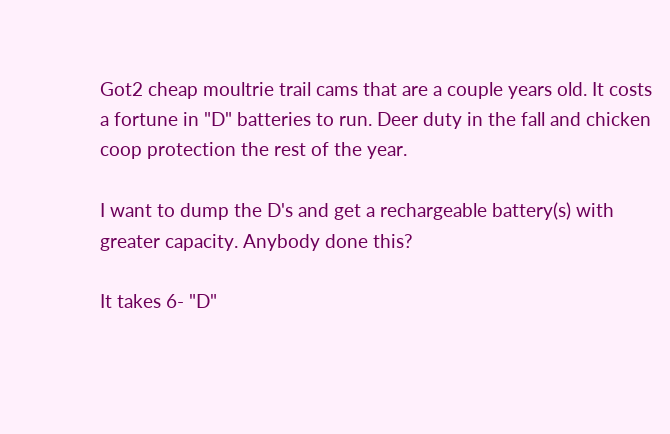Got2 cheap moultrie trail cams that are a couple years old. It costs a fortune in "D" batteries to run. Deer duty in the fall and chicken coop protection the rest of the year.

I want to dump the D's and get a rechargeable battery(s) with greater capacity. Anybody done this?

It takes 6- "D"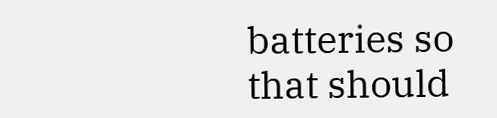batteries so that should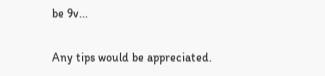be 9v...

Any tips would be appreciated.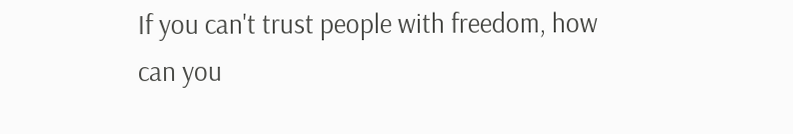If you can't trust people with freedom, how can you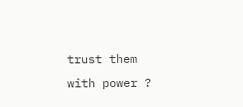trust them with power ?